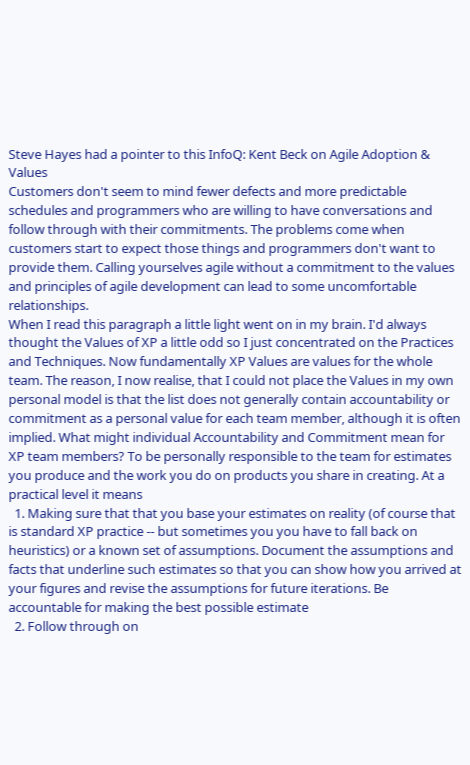Steve Hayes had a pointer to this InfoQ: Kent Beck on Agile Adoption & Values
Customers don't seem to mind fewer defects and more predictable schedules and programmers who are willing to have conversations and follow through with their commitments. The problems come when customers start to expect those things and programmers don't want to provide them. Calling yourselves agile without a commitment to the values and principles of agile development can lead to some uncomfortable relationships.
When I read this paragraph a little light went on in my brain. I'd always thought the Values of XP a little odd so I just concentrated on the Practices and Techniques. Now fundamentally XP Values are values for the whole team. The reason, I now realise, that I could not place the Values in my own personal model is that the list does not generally contain accountability or commitment as a personal value for each team member, although it is often implied. What might individual Accountability and Commitment mean for XP team members? To be personally responsible to the team for estimates you produce and the work you do on products you share in creating. At a practical level it means
  1. Making sure that that you base your estimates on reality (of course that is standard XP practice -- but sometimes you you have to fall back on heuristics) or a known set of assumptions. Document the assumptions and facts that underline such estimates so that you can show how you arrived at your figures and revise the assumptions for future iterations. Be accountable for making the best possible estimate
  2. Follow through on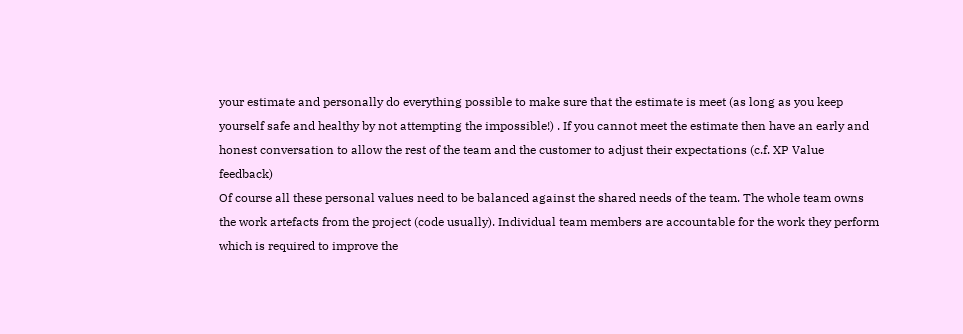your estimate and personally do everything possible to make sure that the estimate is meet (as long as you keep yourself safe and healthy by not attempting the impossible!) . If you cannot meet the estimate then have an early and honest conversation to allow the rest of the team and the customer to adjust their expectations (c.f. XP Value feedback)
Of course all these personal values need to be balanced against the shared needs of the team. The whole team owns the work artefacts from the project (code usually). Individual team members are accountable for the work they perform which is required to improve the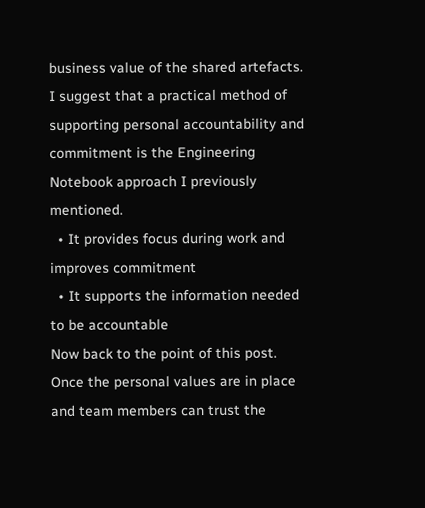business value of the shared artefacts. I suggest that a practical method of supporting personal accountability and commitment is the Engineering Notebook approach I previously mentioned.
  • It provides focus during work and improves commitment
  • It supports the information needed to be accountable
Now back to the point of this post. Once the personal values are in place and team members can trust the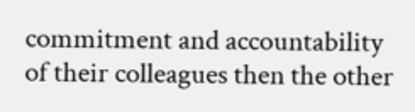commitment and accountability of their colleagues then the other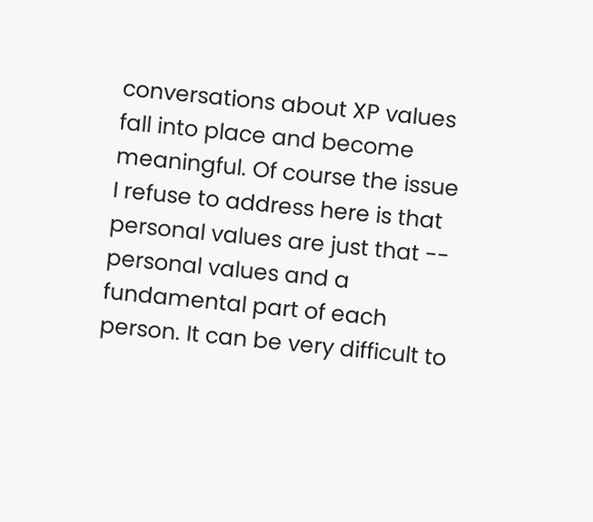conversations about XP values fall into place and become meaningful. Of course the issue I refuse to address here is that personal values are just that -- personal values and a fundamental part of each person. It can be very difficult to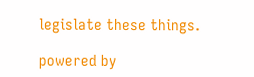legislate these things.

powered by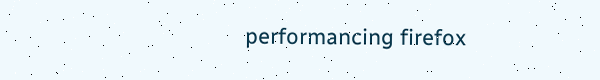performancing firefox